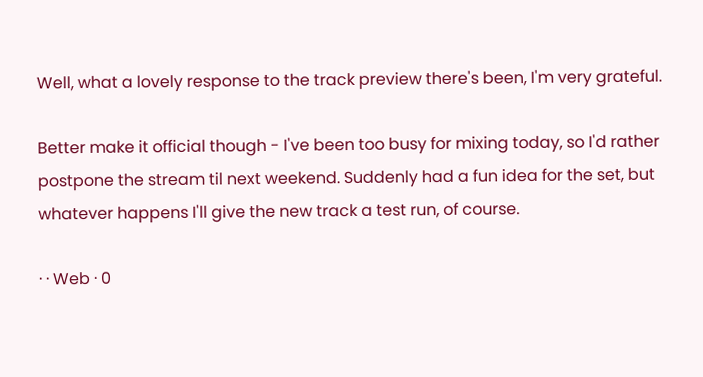Well, what a lovely response to the track preview there's been, I'm very grateful.

Better make it official though - I've been too busy for mixing today, so I'd rather postpone the stream til next weekend. Suddenly had a fun idea for the set, but whatever happens I'll give the new track a test run, of course.

· · Web · 0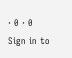· 0 · 0
Sign in to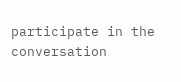participate in the conversation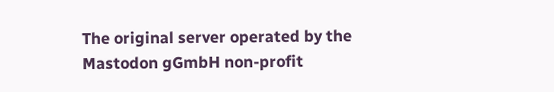The original server operated by the Mastodon gGmbH non-profit